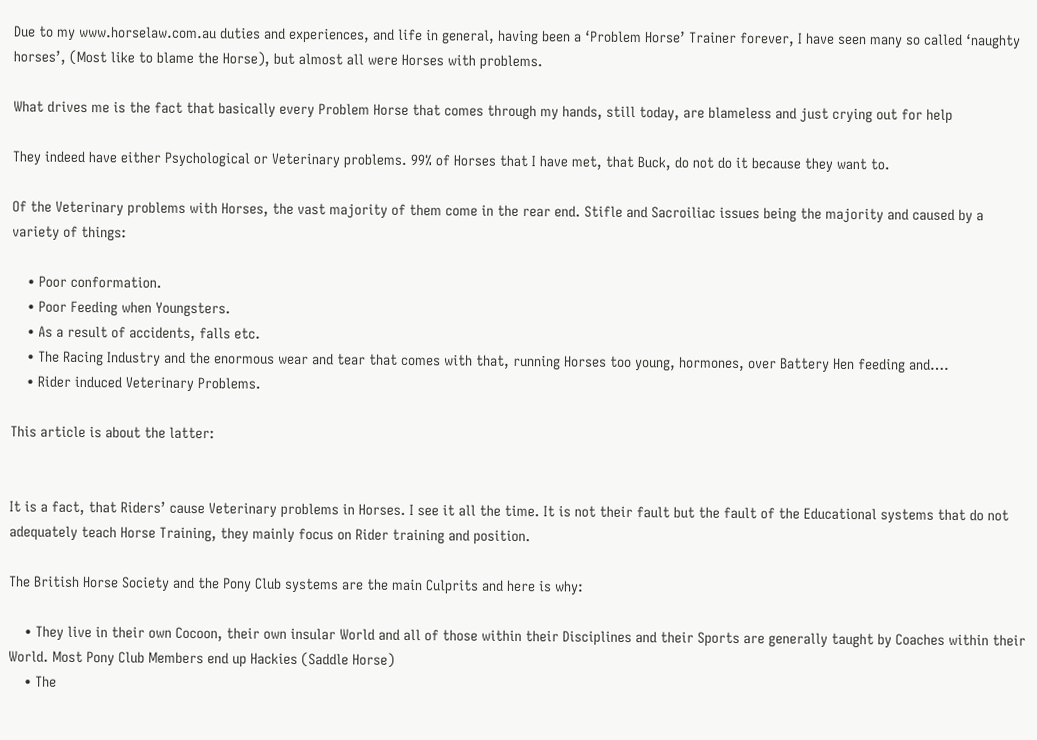Due to my www.horselaw.com.au duties and experiences, and life in general, having been a ‘Problem Horse’ Trainer forever, I have seen many so called ‘naughty horses’, (Most like to blame the Horse), but almost all were Horses with problems.

What drives me is the fact that basically every Problem Horse that comes through my hands, still today, are blameless and just crying out for help

They indeed have either Psychological or Veterinary problems. 99% of Horses that I have met, that Buck, do not do it because they want to.

Of the Veterinary problems with Horses, the vast majority of them come in the rear end. Stifle and Sacroiliac issues being the majority and caused by a variety of things:

    • Poor conformation.
    • Poor Feeding when Youngsters.
    • As a result of accidents, falls etc.
    • The Racing Industry and the enormous wear and tear that comes with that, running Horses too young, hormones, over Battery Hen feeding and….
    • Rider induced Veterinary Problems.

This article is about the latter:


It is a fact, that Riders’ cause Veterinary problems in Horses. I see it all the time. It is not their fault but the fault of the Educational systems that do not adequately teach Horse Training, they mainly focus on Rider training and position.

The British Horse Society and the Pony Club systems are the main Culprits and here is why:

    • They live in their own Cocoon, their own insular World and all of those within their Disciplines and their Sports are generally taught by Coaches within their World. Most Pony Club Members end up Hackies (Saddle Horse)
    • The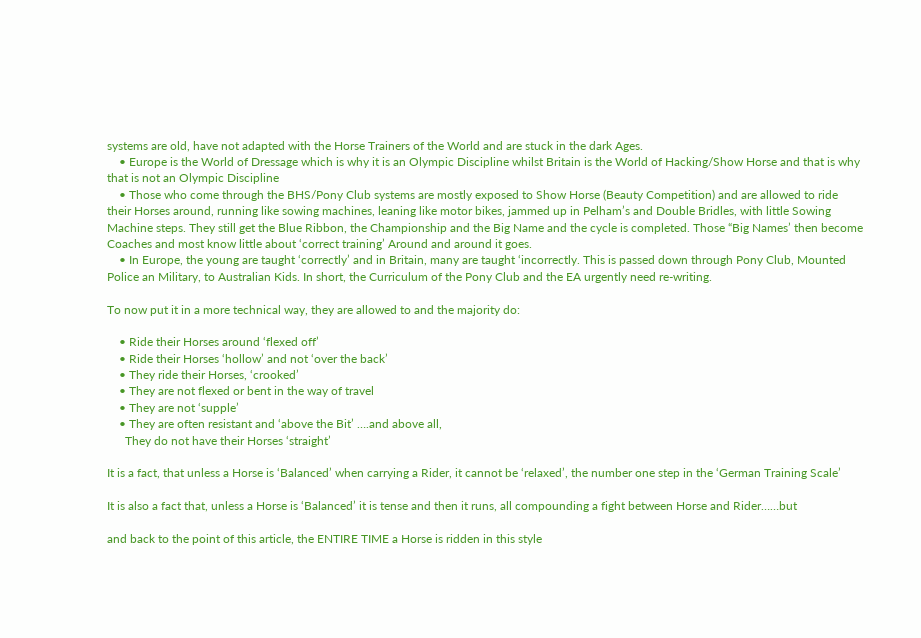systems are old, have not adapted with the Horse Trainers of the World and are stuck in the dark Ages.
    • Europe is the World of Dressage which is why it is an Olympic Discipline whilst Britain is the World of Hacking/Show Horse and that is why that is not an Olympic Discipline
    • Those who come through the BHS/Pony Club systems are mostly exposed to Show Horse (Beauty Competition) and are allowed to ride their Horses around, running like sowing machines, leaning like motor bikes, jammed up in Pelham’s and Double Bridles, with little Sowing Machine steps. They still get the Blue Ribbon, the Championship and the Big Name and the cycle is completed. Those “Big Names’ then become Coaches and most know little about ‘correct training’ Around and around it goes.
    • In Europe, the young are taught ‘correctly’ and in Britain, many are taught ‘incorrectly. This is passed down through Pony Club, Mounted Police an Military, to Australian Kids. In short, the Curriculum of the Pony Club and the EA urgently need re-writing.

To now put it in a more technical way, they are allowed to and the majority do:

    • Ride their Horses around ‘flexed off’
    • Ride their Horses ‘hollow’ and not ‘over the back’
    • They ride their Horses, ‘crooked’
    • They are not flexed or bent in the way of travel
    • They are not ‘supple’
    • They are often resistant and ‘above the Bit’ ….and above all,
      They do not have their Horses ‘straight’

It is a fact, that unless a Horse is ‘Balanced’ when carrying a Rider, it cannot be ‘relaxed’, the number one step in the ‘German Training Scale’

It is also a fact that, unless a Horse is ‘Balanced’ it is tense and then it runs, all compounding a fight between Horse and Rider……but

and back to the point of this article, the ENTIRE TIME a Horse is ridden in this style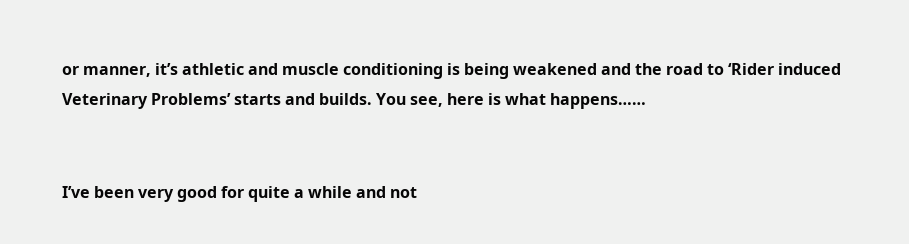or manner, it’s athletic and muscle conditioning is being weakened and the road to ‘Rider induced Veterinary Problems’ starts and builds. You see, here is what happens……


I’ve been very good for quite a while and not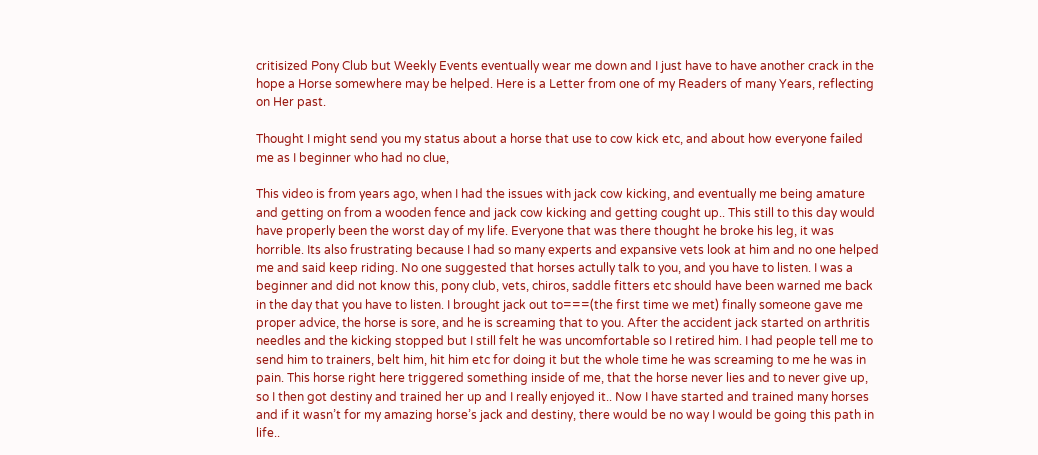critisized Pony Club but Weekly Events eventually wear me down and I just have to have another crack in the hope a Horse somewhere may be helped. Here is a Letter from one of my Readers of many Years, reflecting on Her past.

Thought I might send you my status about a horse that use to cow kick etc, and about how everyone failed me as I beginner who had no clue,

This video is from years ago, when I had the issues with jack cow kicking, and eventually me being amature and getting on from a wooden fence and jack cow kicking and getting cought up.. This still to this day would have properly been the worst day of my life. Everyone that was there thought he broke his leg, it was horrible. Its also frustrating because I had so many experts and expansive vets look at him and no one helped me and said keep riding. No one suggested that horses actully talk to you, and you have to listen. I was a beginner and did not know this, pony club, vets, chiros, saddle fitters etc should have been warned me back in the day that you have to listen. I brought jack out to===(the first time we met) finally someone gave me proper advice, the horse is sore, and he is screaming that to you. After the accident jack started on arthritis needles and the kicking stopped but I still felt he was uncomfortable so I retired him. I had people tell me to send him to trainers, belt him, hit him etc for doing it but the whole time he was screaming to me he was in pain. This horse right here triggered something inside of me, that the horse never lies and to never give up, so I then got destiny and trained her up and I really enjoyed it.. Now I have started and trained many horses and if it wasn’t for my amazing horse’s jack and destiny, there would be no way I would be going this path in life..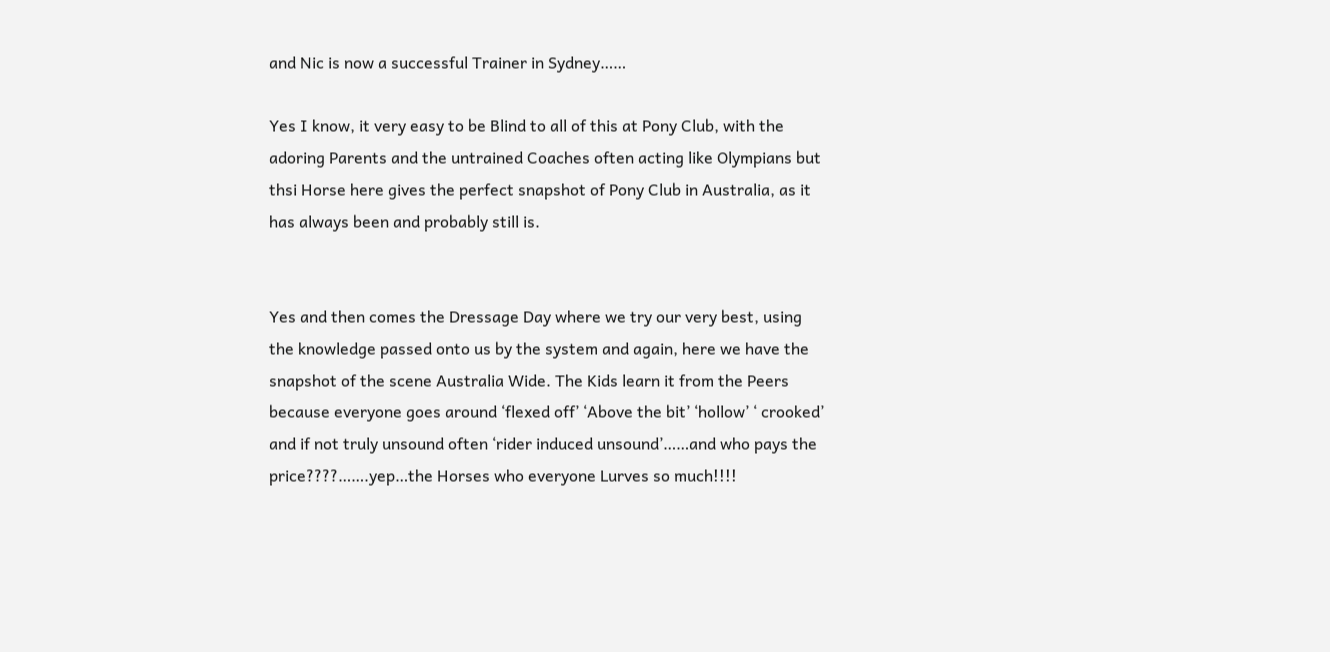and Nic is now a successful Trainer in Sydney……

Yes I know, it very easy to be Blind to all of this at Pony Club, with the adoring Parents and the untrained Coaches often acting like Olympians but thsi Horse here gives the perfect snapshot of Pony Club in Australia, as it has always been and probably still is.


Yes and then comes the Dressage Day where we try our very best, using the knowledge passed onto us by the system and again, here we have the snapshot of the scene Australia Wide. The Kids learn it from the Peers because everyone goes around ‘flexed off’ ‘Above the bit’ ‘hollow’ ‘ crooked’ and if not truly unsound often ‘rider induced unsound’……and who pays the price????…….yep…the Horses who everyone Lurves so much!!!!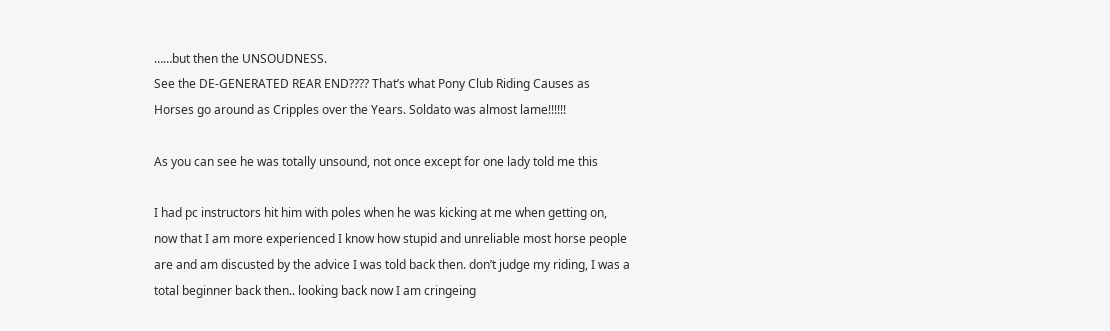……but then the UNSOUDNESS.
See the DE-GENERATED REAR END???? That’s what Pony Club Riding Causes as Horses go around as Cripples over the Years. Soldato was almost lame!!!!!!

As you can see he was totally unsound, not once except for one lady told me this

I had pc instructors hit him with poles when he was kicking at me when getting on, now that I am more experienced I know how stupid and unreliable most horse people are and am discusted by the advice I was told back then. don’t judge my riding, I was a total beginner back then.. looking back now I am cringeing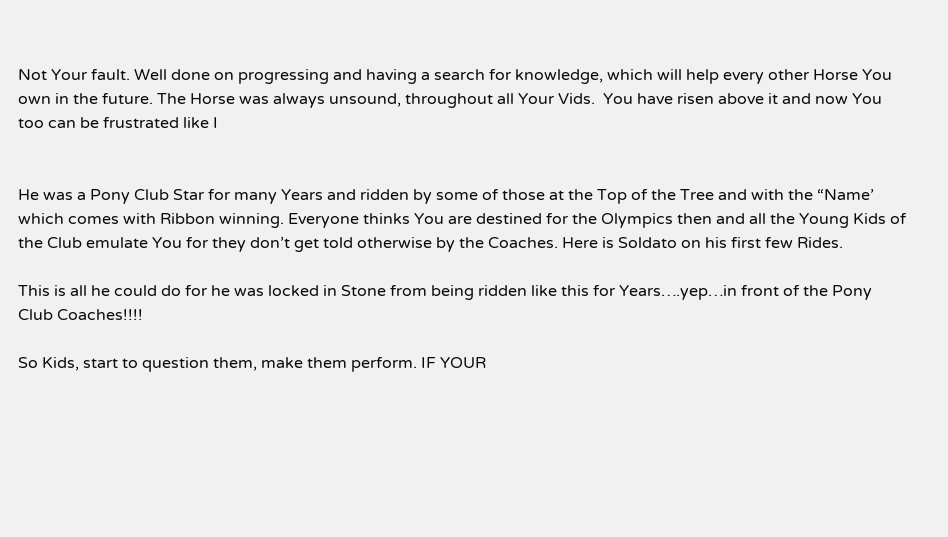Not Your fault. Well done on progressing and having a search for knowledge, which will help every other Horse You own in the future. The Horse was always unsound, throughout all Your Vids.  You have risen above it and now You too can be frustrated like I


He was a Pony Club Star for many Years and ridden by some of those at the Top of the Tree and with the “Name’ which comes with Ribbon winning. Everyone thinks You are destined for the Olympics then and all the Young Kids of the Club emulate You for they don’t get told otherwise by the Coaches. Here is Soldato on his first few Rides.

This is all he could do for he was locked in Stone from being ridden like this for Years….yep…in front of the Pony Club Coaches!!!!

So Kids, start to question them, make them perform. IF YOUR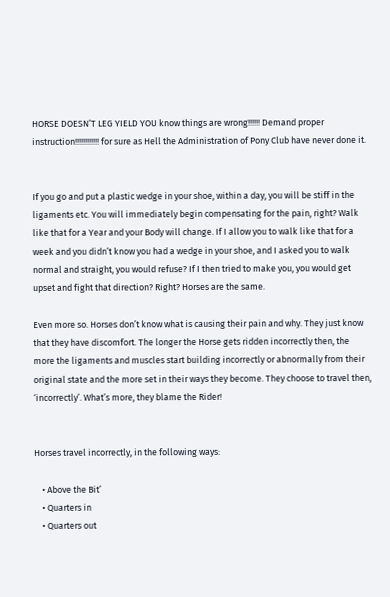HORSE DOESN’T LEG YIELD YOU know things are wrong!!!!!! Demand proper instruction!!!!!!!!!!!! for sure as Hell the Administration of Pony Club have never done it.


If you go and put a plastic wedge in your shoe, within a day, you will be stiff in the ligaments etc. You will immediately begin compensating for the pain, right? Walk like that for a Year and your Body will change. If I allow you to walk like that for a week and you didn’t know you had a wedge in your shoe, and I asked you to walk normal and straight, you would refuse? If I then tried to make you, you would get upset and fight that direction? Right? Horses are the same.

Even more so. Horses don’t know what is causing their pain and why. They just know that they have discomfort. The longer the Horse gets ridden incorrectly then, the more the ligaments and muscles start building incorrectly or abnormally from their original state and the more set in their ways they become. They choose to travel then, ‘incorrectly’. What’s more, they blame the Rider!


Horses travel incorrectly, in the following ways:

    • Above the Bit’
    • Quarters in
    • Quarters out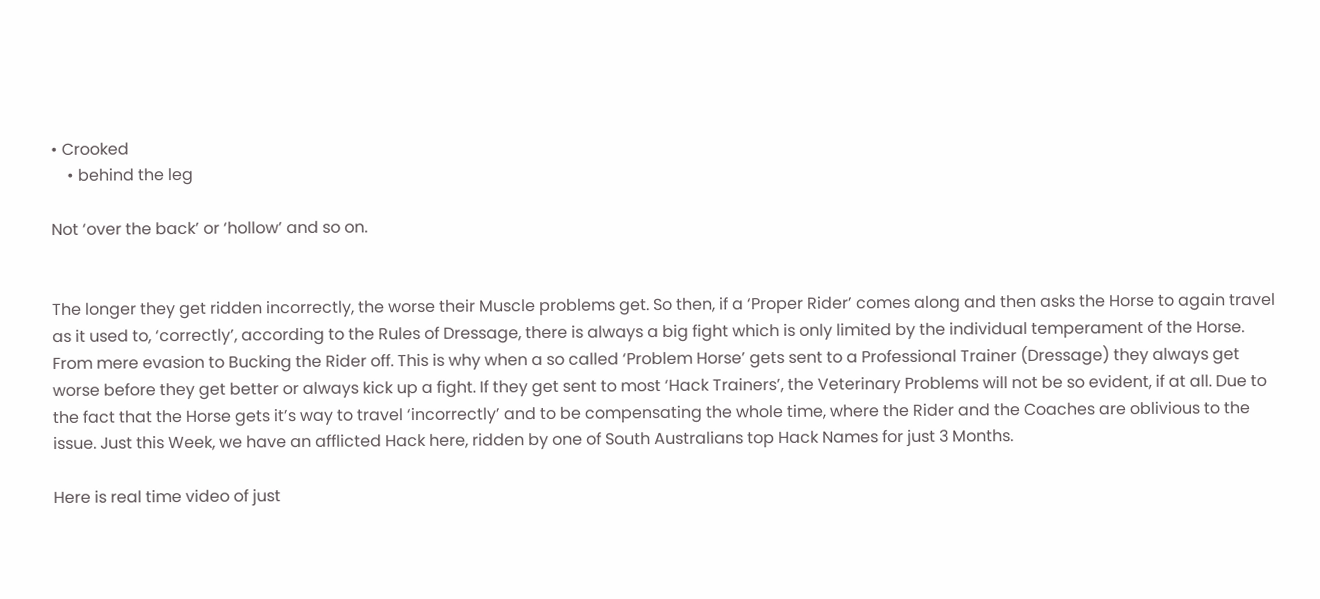• Crooked
    • behind the leg

Not ‘over the back’ or ‘hollow’ and so on.


The longer they get ridden incorrectly, the worse their Muscle problems get. So then, if a ‘Proper Rider’ comes along and then asks the Horse to again travel as it used to, ‘correctly’, according to the Rules of Dressage, there is always a big fight which is only limited by the individual temperament of the Horse. From mere evasion to Bucking the Rider off. This is why when a so called ‘Problem Horse’ gets sent to a Professional Trainer (Dressage) they always get worse before they get better or always kick up a fight. If they get sent to most ‘Hack Trainers’, the Veterinary Problems will not be so evident, if at all. Due to the fact that the Horse gets it’s way to travel ‘incorrectly’ and to be compensating the whole time, where the Rider and the Coaches are oblivious to the issue. Just this Week, we have an afflicted Hack here, ridden by one of South Australians top Hack Names for just 3 Months.

Here is real time video of just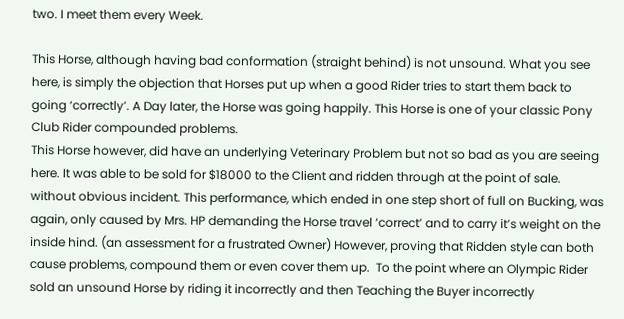two. I meet them every Week.

This Horse, although having bad conformation (straight behind) is not unsound. What you see here, is simply the objection that Horses put up when a good Rider tries to start them back to going ‘correctly’. A Day later, the Horse was going happily. This Horse is one of your classic Pony Club Rider compounded problems.
This Horse however, did have an underlying Veterinary Problem but not so bad as you are seeing here. It was able to be sold for $18000 to the Client and ridden through at the point of sale. without obvious incident. This performance, which ended in one step short of full on Bucking, was again, only caused by Mrs. HP demanding the Horse travel ‘correct’ and to carry it’s weight on the inside hind. (an assessment for a frustrated Owner) However, proving that Ridden style can both cause problems, compound them or even cover them up.  To the point where an Olympic Rider sold an unsound Horse by riding it incorrectly and then Teaching the Buyer incorrectly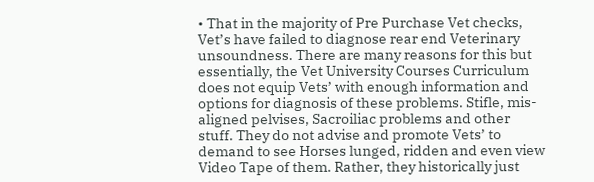• That in the majority of Pre Purchase Vet checks, Vet’s have failed to diagnose rear end Veterinary unsoundness. There are many reasons for this but essentially, the Vet University Courses Curriculum does not equip Vets’ with enough information and options for diagnosis of these problems. Stifle, mis-aligned pelvises, Sacroiliac problems and other stuff. They do not advise and promote Vets’ to demand to see Horses lunged, ridden and even view Video Tape of them. Rather, they historically just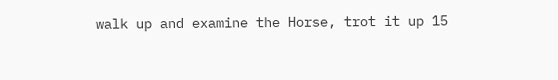walk up and examine the Horse, trot it up 15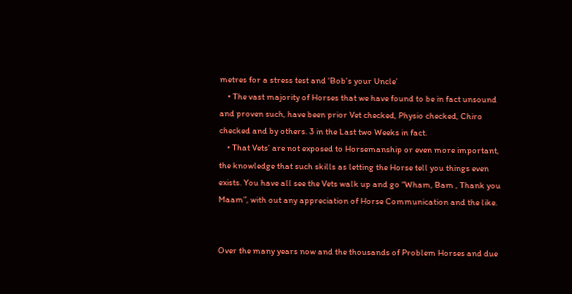metres for a stress test and ‘Bob’s your Uncle’
    • The vast majority of Horses that we have found to be in fact unsound and proven such, have been prior Vet checked, Physio checked, Chiro checked and by others. 3 in the Last two Weeks in fact.
    • That Vets’ are not exposed to Horsemanship or even more important, the knowledge that such skills as letting the Horse tell you things even exists. You have all see the Vets walk up and go “Wham, Bam , Thank you Maam”, with out any appreciation of Horse Communication and the like.


Over the many years now and the thousands of Problem Horses and due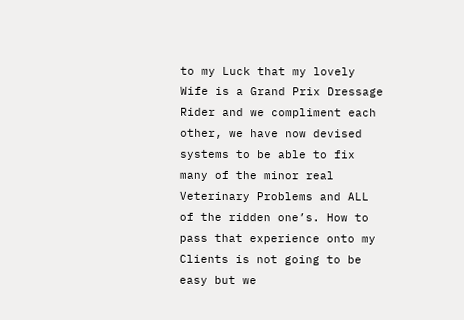to my Luck that my lovely Wife is a Grand Prix Dressage Rider and we compliment each other, we have now devised systems to be able to fix many of the minor real Veterinary Problems and ALL of the ridden one’s. How to pass that experience onto my Clients is not going to be easy but we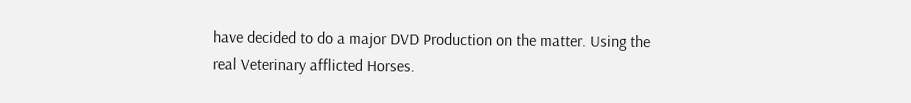have decided to do a major DVD Production on the matter. Using the real Veterinary afflicted Horses.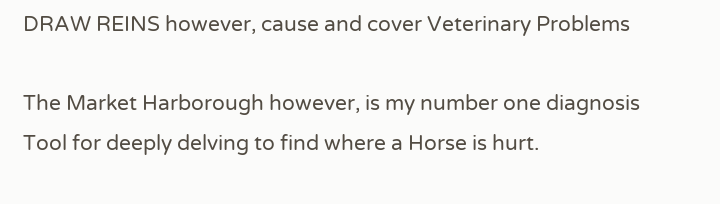DRAW REINS however, cause and cover Veterinary Problems

The Market Harborough however, is my number one diagnosis Tool for deeply delving to find where a Horse is hurt.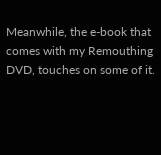Meanwhile, the e-book that comes with my Remouthing DVD, touches on some of it.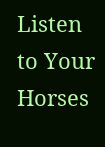Listen to Your Horses